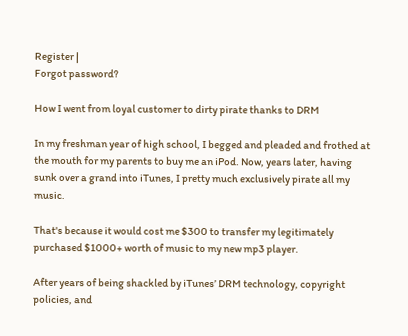Register |
Forgot password?

How I went from loyal customer to dirty pirate thanks to DRM

In my freshman year of high school, I begged and pleaded and frothed at the mouth for my parents to buy me an iPod. Now, years later, having sunk over a grand into iTunes, I pretty much exclusively pirate all my music.

That's because it would cost me $300 to transfer my legitimately purchased $1000+ worth of music to my new mp3 player.

After years of being shackled by iTunes’ DRM technology, copyright policies, and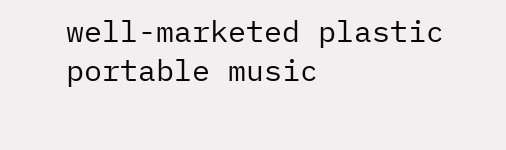well-marketed plastic portable music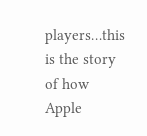players…this is the story of how Apple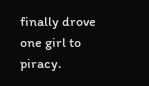finally drove one girl to piracy.